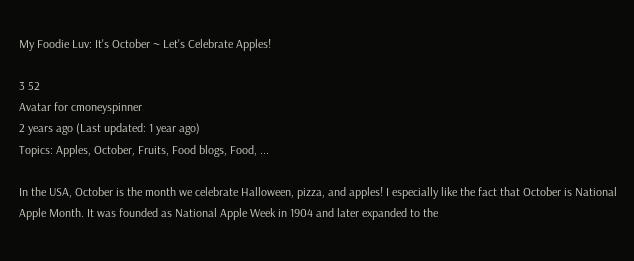My Foodie Luv: It's October ~ Let's Celebrate Apples!

3 52
Avatar for cmoneyspinner
2 years ago (Last updated: 1 year ago)
Topics: Apples, October, Fruits, Food blogs, Food, ...

In the USA, October is the month we celebrate Halloween, pizza, and apples! I especially like the fact that October is National Apple Month. It was founded as National Apple Week in 1904 and later expanded to the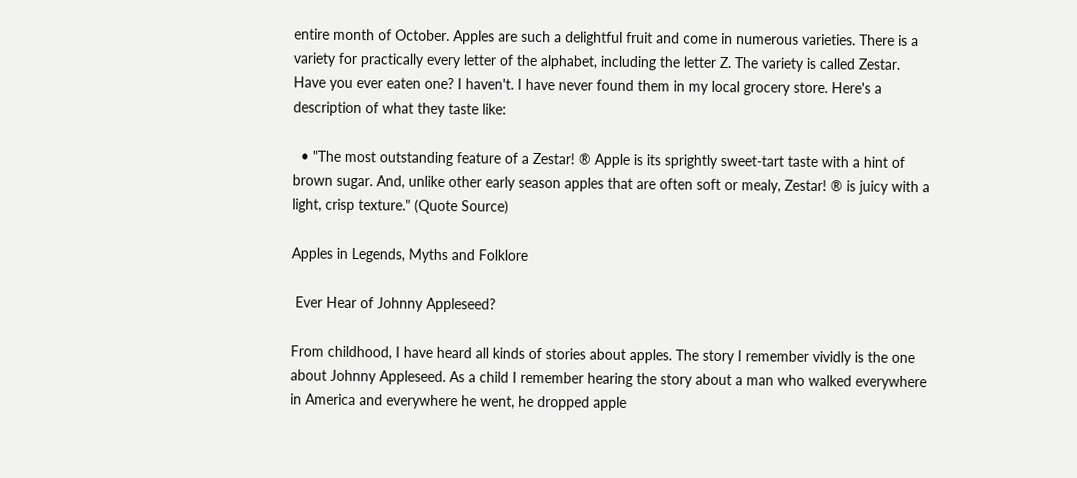entire month of October. Apples are such a delightful fruit and come in numerous varieties. There is a variety for practically every letter of the alphabet, including the letter Z. The variety is called Zestar. Have you ever eaten one? I haven't. I have never found them in my local grocery store. Here's a description of what they taste like:

  • "The most outstanding feature of a Zestar! ® Apple is its sprightly sweet-tart taste with a hint of brown sugar. And, unlike other early season apples that are often soft or mealy, Zestar! ® is juicy with a light, crisp texture." (Quote Source)

Apples in Legends, Myths and Folklore

 Ever Hear of Johnny Appleseed?

From childhood, I have heard all kinds of stories about apples. The story I remember vividly is the one about Johnny Appleseed. As a child I remember hearing the story about a man who walked everywhere in America and everywhere he went, he dropped apple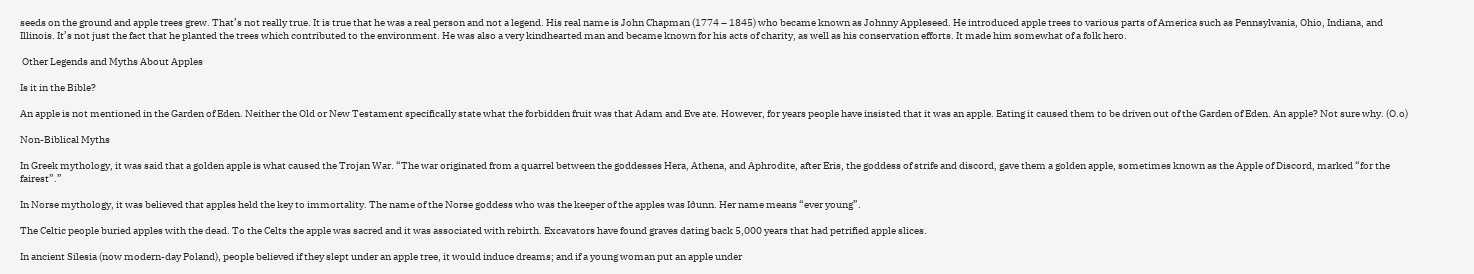seeds on the ground and apple trees grew. That’s not really true. It is true that he was a real person and not a legend. His real name is John Chapman (1774 – 1845) who became known as Johnny Appleseed. He introduced apple trees to various parts of America such as Pennsylvania, Ohio, Indiana, and Illinois. It’s not just the fact that he planted the trees which contributed to the environment. He was also a very kindhearted man and became known for his acts of charity, as well as his conservation efforts. It made him somewhat of a folk hero.

 Other Legends and Myths About Apples

Is it in the Bible?

An apple is not mentioned in the Garden of Eden. Neither the Old or New Testament specifically state what the forbidden fruit was that Adam and Eve ate. However, for years people have insisted that it was an apple. Eating it caused them to be driven out of the Garden of Eden. An apple? Not sure why. (O.o)

Non-Biblical Myths

In Greek mythology, it was said that a golden apple is what caused the Trojan War. “The war originated from a quarrel between the goddesses Hera, Athena, and Aphrodite, after Eris, the goddess of strife and discord, gave them a golden apple, sometimes known as the Apple of Discord, marked “for the fairest”.”

In Norse mythology, it was believed that apples held the key to immortality. The name of the Norse goddess who was the keeper of the apples was Iðunn. Her name means “ever young”.

The Celtic people buried apples with the dead. To the Celts the apple was sacred and it was associated with rebirth. Excavators have found graves dating back 5,000 years that had petrified apple slices.

In ancient Silesia (now modern-day Poland), people believed if they slept under an apple tree, it would induce dreams; and if a young woman put an apple under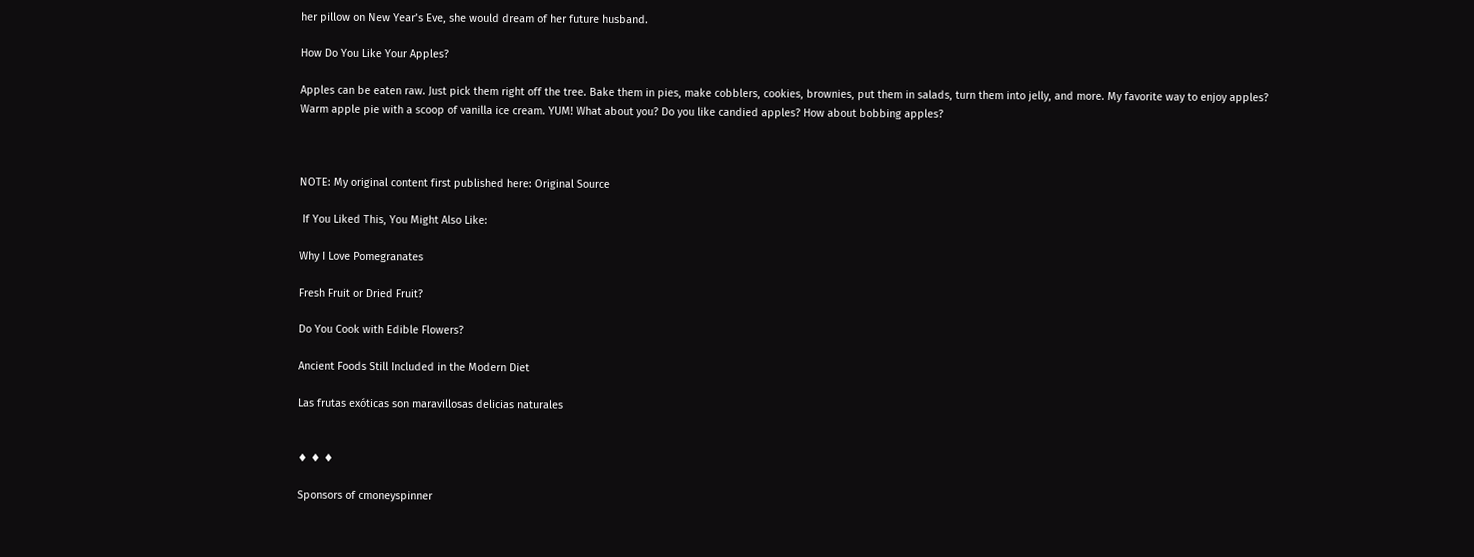her pillow on New Year’s Eve, she would dream of her future husband.

How Do You Like Your Apples?

Apples can be eaten raw. Just pick them right off the tree. Bake them in pies, make cobblers, cookies, brownies, put them in salads, turn them into jelly, and more. My favorite way to enjoy apples? Warm apple pie with a scoop of vanilla ice cream. YUM! What about you? Do you like candied apples? How about bobbing apples?



NOTE: My original content first published here: Original Source

 If You Liked This, You Might Also Like:

Why I Love Pomegranates

Fresh Fruit or Dried Fruit?

Do You Cook with Edible Flowers?

Ancient Foods Still Included in the Modern Diet

Las frutas exóticas son maravillosas delicias naturales


♦ ♦ ♦

Sponsors of cmoneyspinner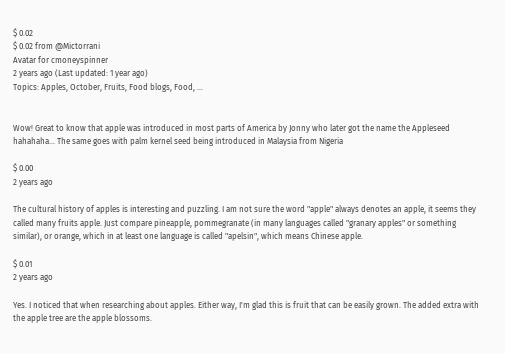$ 0.02
$ 0.02 from @Mictorrani
Avatar for cmoneyspinner
2 years ago (Last updated: 1 year ago)
Topics: Apples, October, Fruits, Food blogs, Food, ...


Wow! Great to know that apple was introduced in most parts of America by Jonny who later got the name the Appleseed hahahaha... The same goes with palm kernel seed being introduced in Malaysia from Nigeria

$ 0.00
2 years ago

The cultural history of apples is interesting and puzzling. I am not sure the word "apple" always denotes an apple, it seems they called many fruits apple. Just compare pineapple, pommegranate (in many languages called "granary apples" or something similar), or orange, which in at least one language is called "apelsin", which means Chinese apple.

$ 0.01
2 years ago

Yes. I noticed that when researching about apples. Either way, I'm glad this is fruit that can be easily grown. The added extra with the apple tree are the apple blossoms.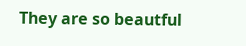They are so beautful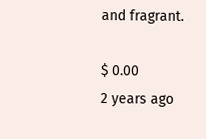and fragrant.

$ 0.00
2 years ago